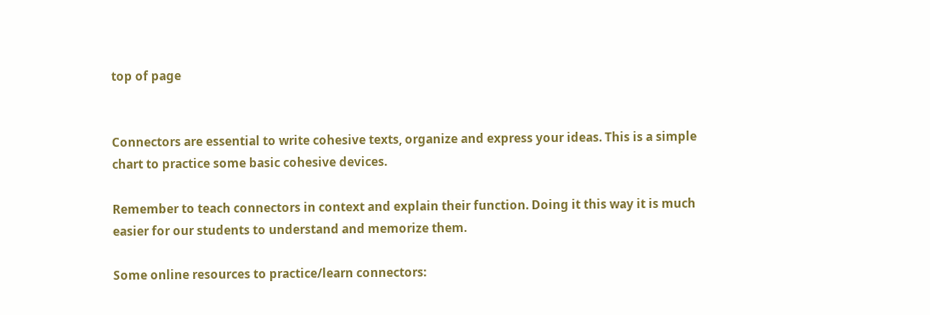top of page


Connectors are essential to write cohesive texts, organize and express your ideas. This is a simple chart to practice some basic cohesive devices.

Remember to teach connectors in context and explain their function. Doing it this way it is much easier for our students to understand and memorize them.

Some online resources to practice/learn connectors: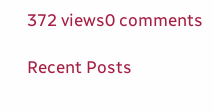372 views0 comments

Recent Posts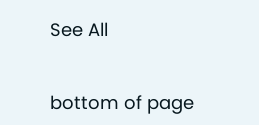See All


bottom of page